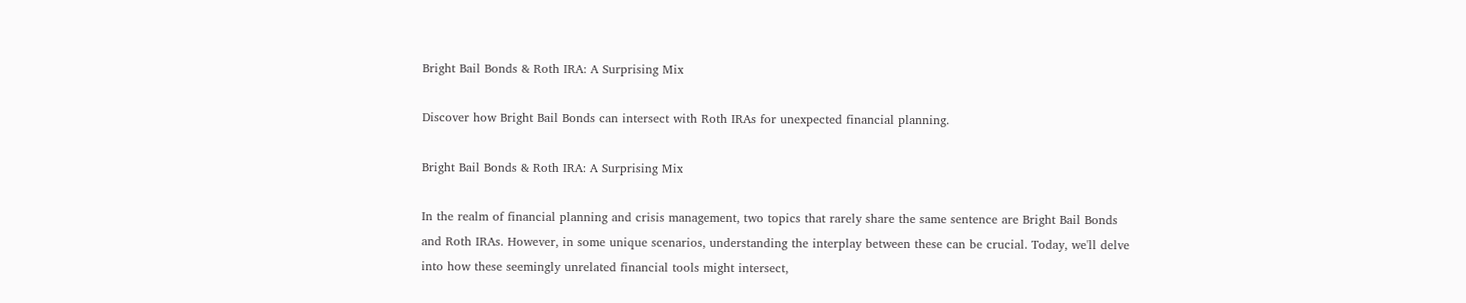Bright Bail Bonds & Roth IRA: A Surprising Mix

Discover how Bright Bail Bonds can intersect with Roth IRAs for unexpected financial planning.

Bright Bail Bonds & Roth IRA: A Surprising Mix

In the realm of financial planning and crisis management, two topics that rarely share the same sentence are Bright Bail Bonds and Roth IRAs. However, in some unique scenarios, understanding the interplay between these can be crucial. Today, we'll delve into how these seemingly unrelated financial tools might intersect,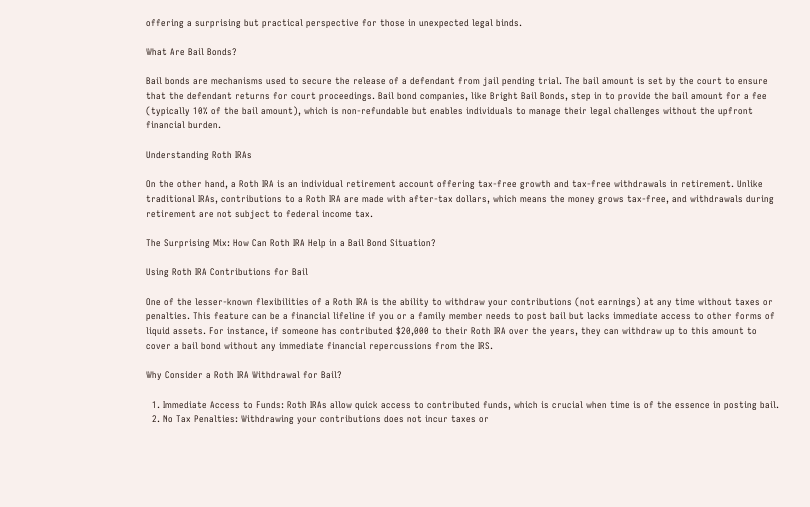offering a surprising but practical perspective for those in unexpected legal binds.

What Are Bail Bonds?

Bail bonds are mechanisms used to secure the release of a defendant from jail pending trial. The bail amount is set by the court to ensure that the defendant returns for court proceedings. Bail bond companies, like Bright Bail Bonds, step in to provide the bail amount for a fee (typically 10% of the bail amount), which is non-refundable but enables individuals to manage their legal challenges without the upfront financial burden.

Understanding Roth IRAs

On the other hand, a Roth IRA is an individual retirement account offering tax-free growth and tax-free withdrawals in retirement. Unlike traditional IRAs, contributions to a Roth IRA are made with after-tax dollars, which means the money grows tax-free, and withdrawals during retirement are not subject to federal income tax.

The Surprising Mix: How Can Roth IRA Help in a Bail Bond Situation?

Using Roth IRA Contributions for Bail

One of the lesser-known flexibilities of a Roth IRA is the ability to withdraw your contributions (not earnings) at any time without taxes or penalties. This feature can be a financial lifeline if you or a family member needs to post bail but lacks immediate access to other forms of liquid assets. For instance, if someone has contributed $20,000 to their Roth IRA over the years, they can withdraw up to this amount to cover a bail bond without any immediate financial repercussions from the IRS.

Why Consider a Roth IRA Withdrawal for Bail?

  1. Immediate Access to Funds: Roth IRAs allow quick access to contributed funds, which is crucial when time is of the essence in posting bail.
  2. No Tax Penalties: Withdrawing your contributions does not incur taxes or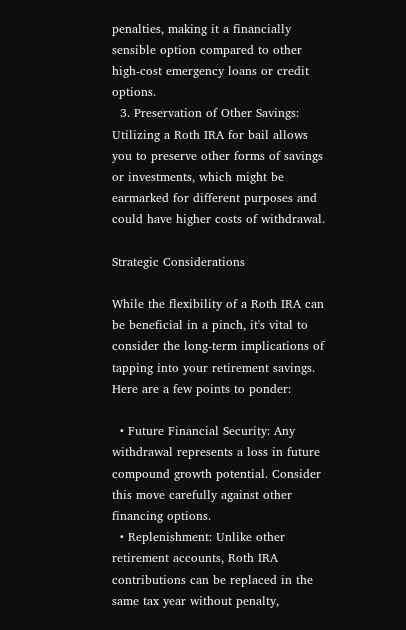penalties, making it a financially sensible option compared to other high-cost emergency loans or credit options.
  3. Preservation of Other Savings: Utilizing a Roth IRA for bail allows you to preserve other forms of savings or investments, which might be earmarked for different purposes and could have higher costs of withdrawal.

Strategic Considerations

While the flexibility of a Roth IRA can be beneficial in a pinch, it's vital to consider the long-term implications of tapping into your retirement savings. Here are a few points to ponder:

  • Future Financial Security: Any withdrawal represents a loss in future compound growth potential. Consider this move carefully against other financing options.
  • Replenishment: Unlike other retirement accounts, Roth IRA contributions can be replaced in the same tax year without penalty,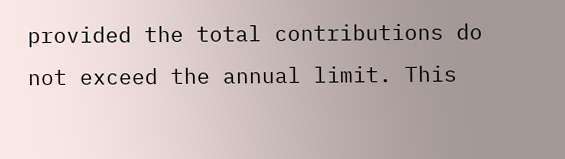provided the total contributions do not exceed the annual limit. This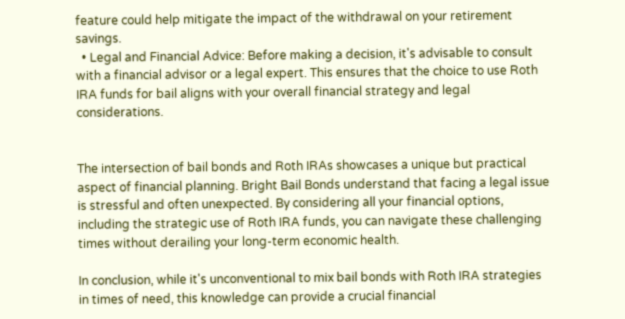feature could help mitigate the impact of the withdrawal on your retirement savings.
  • Legal and Financial Advice: Before making a decision, it's advisable to consult with a financial advisor or a legal expert. This ensures that the choice to use Roth IRA funds for bail aligns with your overall financial strategy and legal considerations.


The intersection of bail bonds and Roth IRAs showcases a unique but practical aspect of financial planning. Bright Bail Bonds understand that facing a legal issue is stressful and often unexpected. By considering all your financial options, including the strategic use of Roth IRA funds, you can navigate these challenging times without derailing your long-term economic health.

In conclusion, while it's unconventional to mix bail bonds with Roth IRA strategies in times of need, this knowledge can provide a crucial financial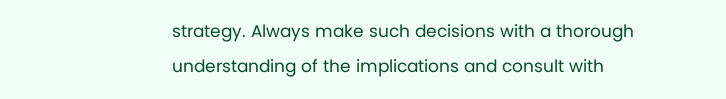strategy. Always make such decisions with a thorough understanding of the implications and consult with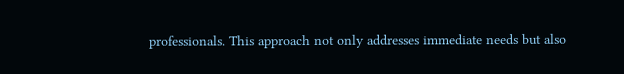professionals. This approach not only addresses immediate needs but also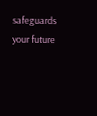safeguards your future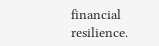financial resilience.